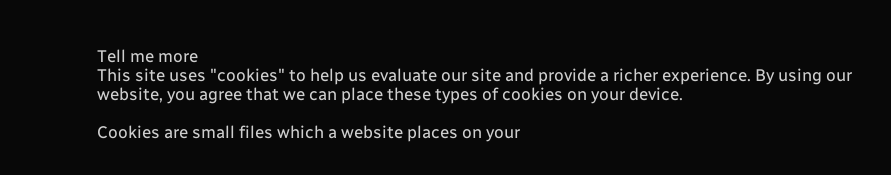Tell me more
This site uses "cookies" to help us evaluate our site and provide a richer experience. By using our website, you agree that we can place these types of cookies on your device.

Cookies are small files which a website places on your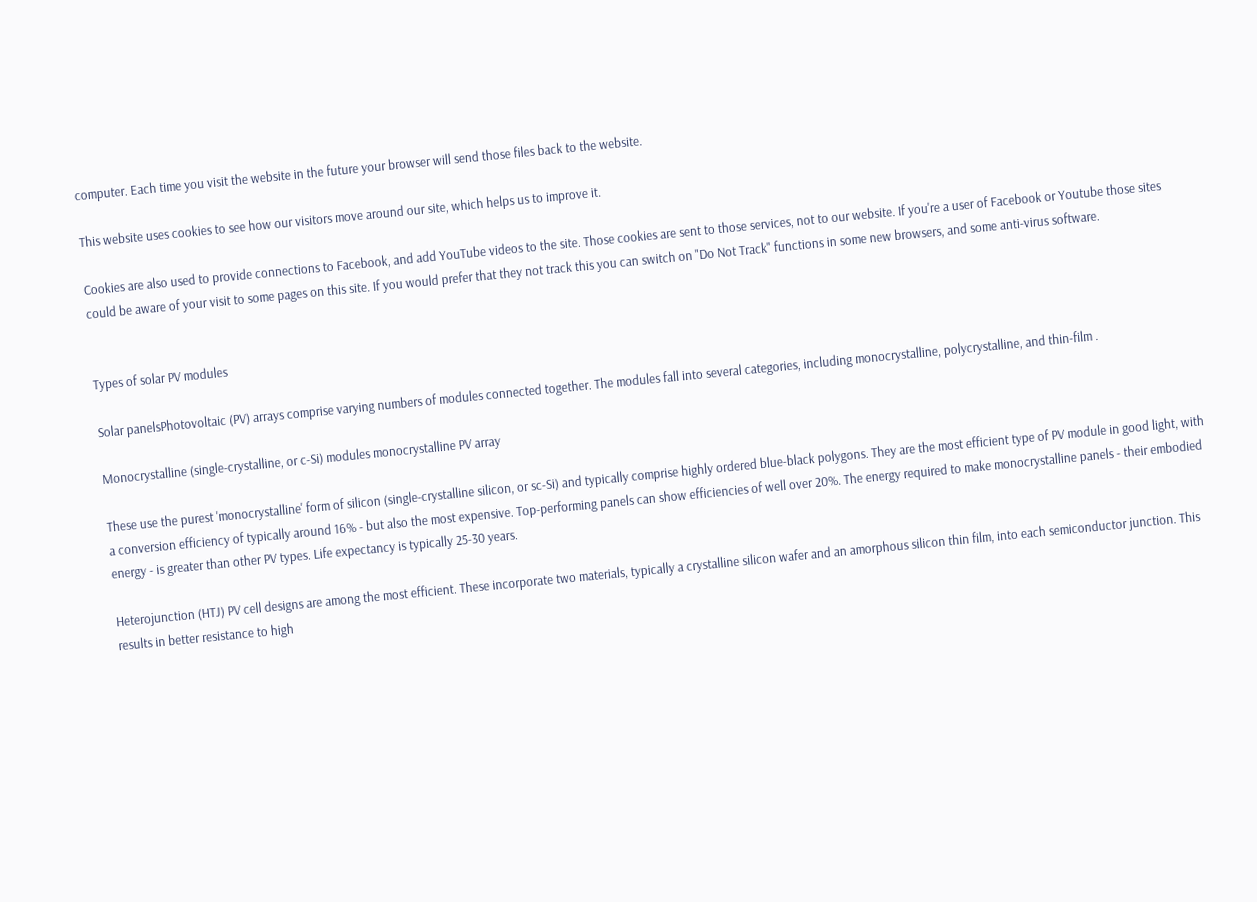computer. Each time you visit the website in the future your browser will send those files back to the website.

This website uses cookies to see how our visitors move around our site, which helps us to improve it.

Cookies are also used to provide connections to Facebook, and add YouTube videos to the site. Those cookies are sent to those services, not to our website. If you're a user of Facebook or Youtube those sites could be aware of your visit to some pages on this site. If you would prefer that they not track this you can switch on "Do Not Track" functions in some new browsers, and some anti-virus software.


Types of solar PV modules

Solar panelsPhotovoltaic (PV) arrays comprise varying numbers of modules connected together. The modules fall into several categories, including monocrystalline, polycrystalline, and thin-film .

Monocrystalline (single-crystalline, or c-Si) modules monocrystalline PV array

These use the purest 'monocrystalline' form of silicon (single-crystalline silicon, or sc-Si) and typically comprise highly ordered blue-black polygons. They are the most efficient type of PV module in good light, with a conversion efficiency of typically around 16% - but also the most expensive. Top-performing panels can show efficiencies of well over 20%. The energy required to make monocrystalline panels - their embodied energy - is greater than other PV types. Life expectancy is typically 25-30 years.

Heterojunction (HTJ) PV cell designs are among the most efficient. These incorporate two materials, typically a crystalline silicon wafer and an amorphous silicon thin film, into each semiconductor junction. This results in better resistance to high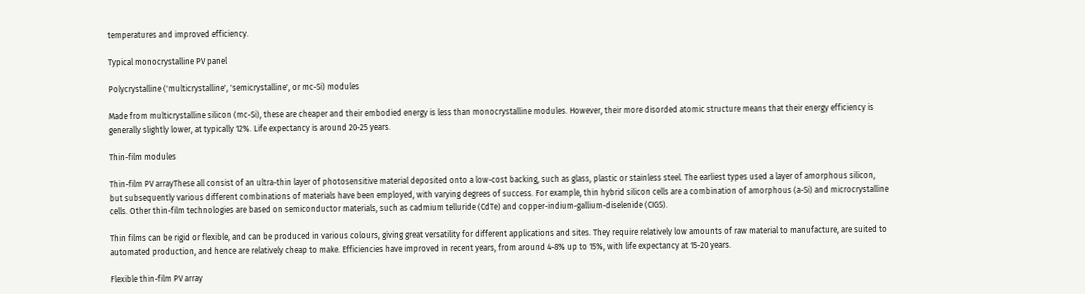temperatures and improved efficiency.

Typical monocrystalline PV panel

Polycrystalline ('multicrystalline', 'semicrystalline', or mc-Si) modules

Made from multicrystalline silicon (mc-Si), these are cheaper and their embodied energy is less than monocrystalline modules. However, their more disorded atomic structure means that their energy efficiency is generally slightly lower, at typically 12%. Life expectancy is around 20-25 years.

Thin-film modules

Thin-film PV arrayThese all consist of an ultra-thin layer of photosensitive material deposited onto a low-cost backing, such as glass, plastic or stainless steel. The earliest types used a layer of amorphous silicon, but subsequently various different combinations of materials have been employed, with varying degrees of success. For example, thin hybrid silicon cells are a combination of amorphous (a-Si) and microcrystalline cells. Other thin-film technologies are based on semiconductor materials, such as cadmium telluride (CdTe) and copper-indium-gallium-diselenide (CIGS).

Thin films can be rigid or flexible, and can be produced in various colours, giving great versatility for different applications and sites. They require relatively low amounts of raw material to manufacture, are suited to automated production, and hence are relatively cheap to make. Efficiencies have improved in recent years, from around 4-8% up to 15%, with life expectancy at 15-20 years.

Flexible thin-film PV array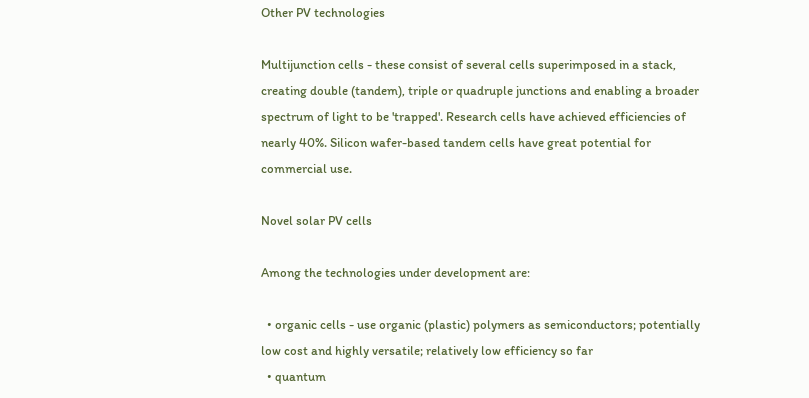Other PV technologies

Multijunction cells - these consist of several cells superimposed in a stack, creating double (tandem), triple or quadruple junctions and enabling a broader spectrum of light to be 'trapped'. Research cells have achieved efficiencies of nearly 40%. Silicon wafer-based tandem cells have great potential for commercial use.

Novel solar PV cells

Among the technologies under development are:

  • organic cells - use organic (plastic) polymers as semiconductors; potentially low cost and highly versatile; relatively low efficiency so far
  • quantum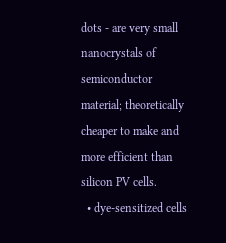dots - are very small nanocrystals of semiconductor material; theoretically cheaper to make and more efficient than silicon PV cells.
  • dye-sensitized cells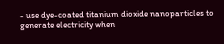- use dye-coated titanium dioxide nanoparticles to generate electricity when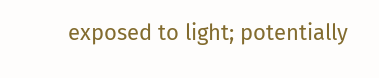exposed to light; potentially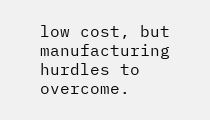low cost, but manufacturing hurdles to overcome.